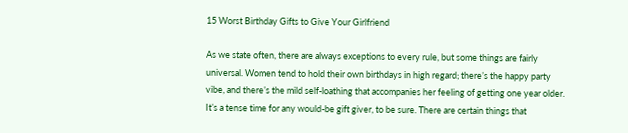15 Worst Birthday Gifts to Give Your Girlfriend

As we state often, there are always exceptions to every rule, but some things are fairly universal. Women tend to hold their own birthdays in high regard; there’s the happy party vibe, and there’s the mild self-loathing that accompanies her feeling of getting one year older. It’s a tense time for any would-be gift giver, to be sure. There are certain things that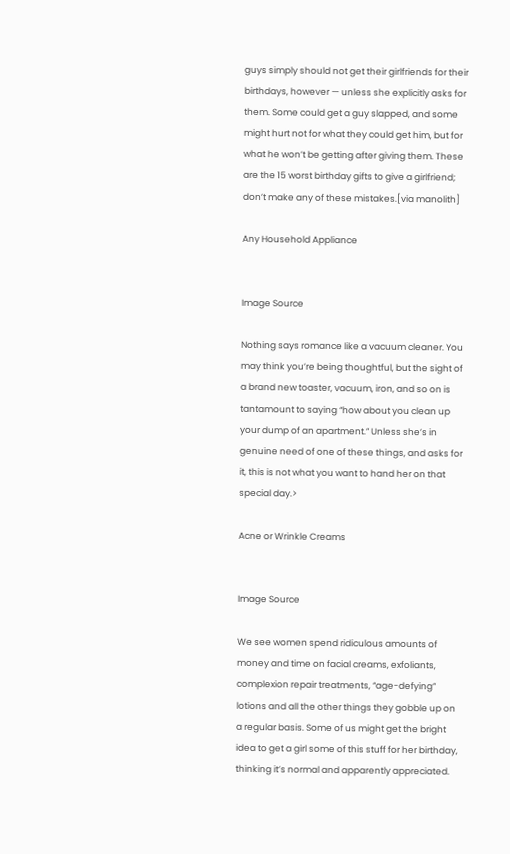guys simply should not get their girlfriends for their birthdays, however — unless she explicitly asks for them. Some could get a guy slapped, and some might hurt not for what they could get him, but for what he won’t be getting after giving them. These are the 15 worst birthday gifts to give a girlfriend; don’t make any of these mistakes.[via manolith]

Any Household Appliance


Image Source

Nothing says romance like a vacuum cleaner. You may think you’re being thoughtful, but the sight of a brand new toaster, vacuum, iron, and so on is tantamount to saying “how about you clean up your dump of an apartment.” Unless she’s in genuine need of one of these things, and asks for it, this is not what you want to hand her on that special day.>

Acne or Wrinkle Creams


Image Source

We see women spend ridiculous amounts of money and time on facial creams, exfoliants, complexion repair treatments, “age-defying” lotions and all the other things they gobble up on a regular basis. Some of us might get the bright idea to get a girl some of this stuff for her birthday, thinking it’s normal and apparently appreciated.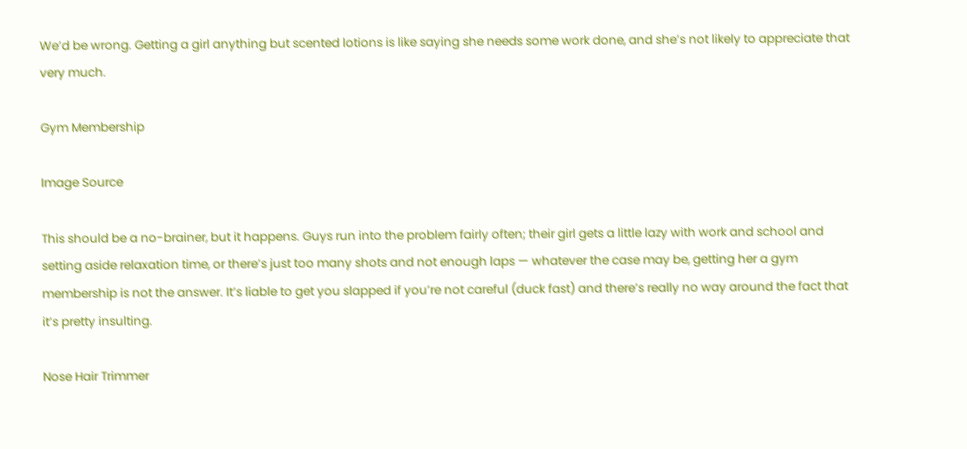We’d be wrong. Getting a girl anything but scented lotions is like saying she needs some work done, and she’s not likely to appreciate that very much.

Gym Membership

Image Source

This should be a no-brainer, but it happens. Guys run into the problem fairly often; their girl gets a little lazy with work and school and setting aside relaxation time, or there’s just too many shots and not enough laps — whatever the case may be, getting her a gym membership is not the answer. It’s liable to get you slapped if you’re not careful (duck fast) and there’s really no way around the fact that it’s pretty insulting.

Nose Hair Trimmer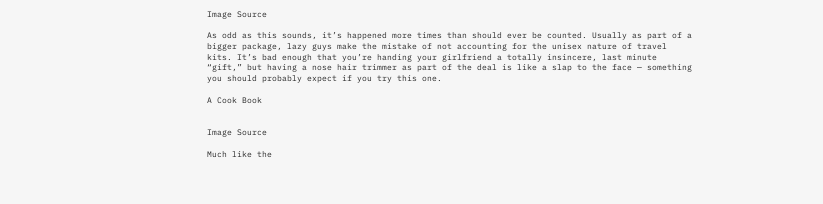Image Source

As odd as this sounds, it’s happened more times than should ever be counted. Usually as part of a bigger package, lazy guys make the mistake of not accounting for the unisex nature of travel kits. It’s bad enough that you’re handing your girlfriend a totally insincere, last minute “gift,” but having a nose hair trimmer as part of the deal is like a slap to the face — something you should probably expect if you try this one.

A Cook Book


Image Source

Much like the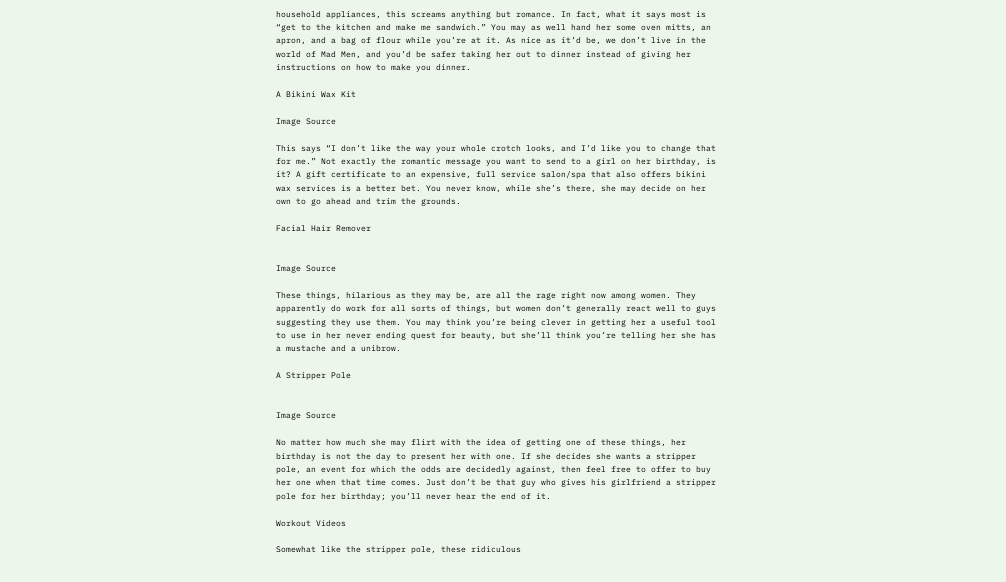household appliances, this screams anything but romance. In fact, what it says most is “get to the kitchen and make me sandwich.” You may as well hand her some oven mitts, an apron, and a bag of flour while you’re at it. As nice as it’d be, we don’t live in the world of Mad Men, and you’d be safer taking her out to dinner instead of giving her instructions on how to make you dinner.

A Bikini Wax Kit

Image Source

This says “I don’t like the way your whole crotch looks, and I’d like you to change that for me.” Not exactly the romantic message you want to send to a girl on her birthday, is it? A gift certificate to an expensive, full service salon/spa that also offers bikini wax services is a better bet. You never know, while she’s there, she may decide on her own to go ahead and trim the grounds.

Facial Hair Remover


Image Source

These things, hilarious as they may be, are all the rage right now among women. They apparently do work for all sorts of things, but women don’t generally react well to guys suggesting they use them. You may think you’re being clever in getting her a useful tool to use in her never ending quest for beauty, but she’ll think you’re telling her she has a mustache and a unibrow.

A Stripper Pole


Image Source

No matter how much she may flirt with the idea of getting one of these things, her birthday is not the day to present her with one. If she decides she wants a stripper pole, an event for which the odds are decidedly against, then feel free to offer to buy her one when that time comes. Just don’t be that guy who gives his girlfriend a stripper pole for her birthday; you’ll never hear the end of it.

Workout Videos

Somewhat like the stripper pole, these ridiculous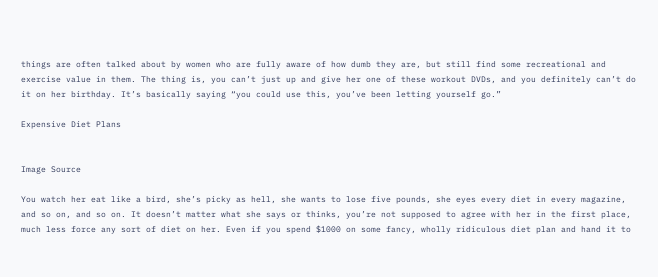things are often talked about by women who are fully aware of how dumb they are, but still find some recreational and exercise value in them. The thing is, you can’t just up and give her one of these workout DVDs, and you definitely can’t do it on her birthday. It’s basically saying “you could use this, you’ve been letting yourself go.”

Expensive Diet Plans


Image Source

You watch her eat like a bird, she’s picky as hell, she wants to lose five pounds, she eyes every diet in every magazine, and so on, and so on. It doesn’t matter what she says or thinks, you’re not supposed to agree with her in the first place, much less force any sort of diet on her. Even if you spend $1000 on some fancy, wholly ridiculous diet plan and hand it to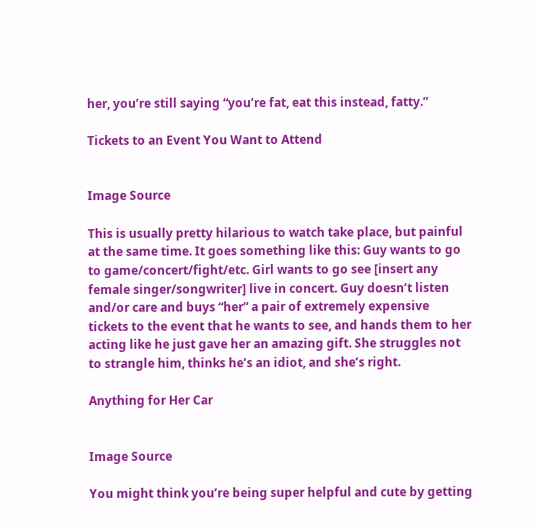her, you’re still saying “you’re fat, eat this instead, fatty.”

Tickets to an Event You Want to Attend


Image Source

This is usually pretty hilarious to watch take place, but painful at the same time. It goes something like this: Guy wants to go to game/concert/fight/etc. Girl wants to go see [insert any female singer/songwriter] live in concert. Guy doesn’t listen and/or care and buys “her” a pair of extremely expensive tickets to the event that he wants to see, and hands them to her acting like he just gave her an amazing gift. She struggles not to strangle him, thinks he’s an idiot, and she’s right.

Anything for Her Car


Image Source

You might think you’re being super helpful and cute by getting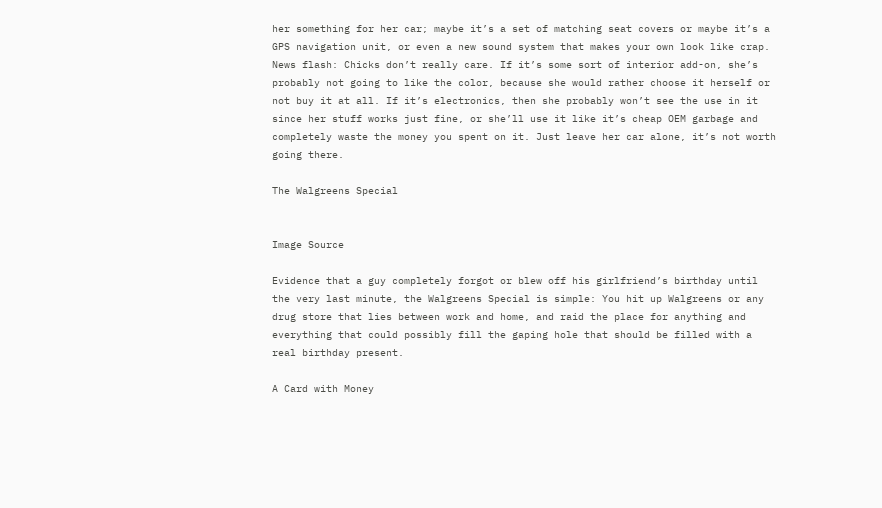her something for her car; maybe it’s a set of matching seat covers or maybe it’s a GPS navigation unit, or even a new sound system that makes your own look like crap. News flash: Chicks don’t really care. If it’s some sort of interior add-on, she’s probably not going to like the color, because she would rather choose it herself or not buy it at all. If it’s electronics, then she probably won’t see the use in it since her stuff works just fine, or she’ll use it like it’s cheap OEM garbage and completely waste the money you spent on it. Just leave her car alone, it’s not worth going there.

The Walgreens Special


Image Source

Evidence that a guy completely forgot or blew off his girlfriend’s birthday until the very last minute, the Walgreens Special is simple: You hit up Walgreens or any drug store that lies between work and home, and raid the place for anything and everything that could possibly fill the gaping hole that should be filled with a real birthday present.

A Card with Money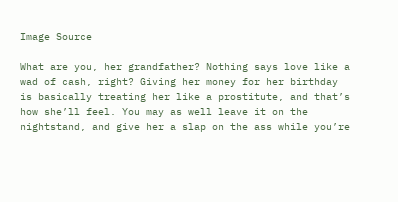Image Source

What are you, her grandfather? Nothing says love like a wad of cash, right? Giving her money for her birthday is basically treating her like a prostitute, and that’s how she’ll feel. You may as well leave it on the nightstand, and give her a slap on the ass while you’re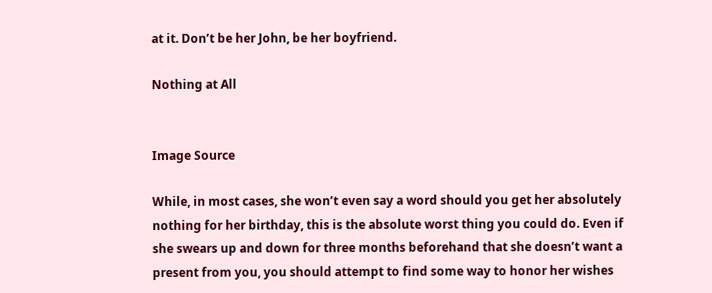at it. Don’t be her John, be her boyfriend.

Nothing at All


Image Source

While, in most cases, she won’t even say a word should you get her absolutely nothing for her birthday, this is the absolute worst thing you could do. Even if she swears up and down for three months beforehand that she doesn’t want a present from you, you should attempt to find some way to honor her wishes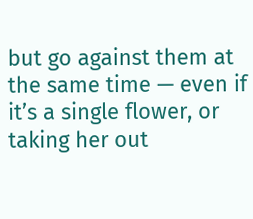but go against them at the same time — even if it’s a single flower, or taking her out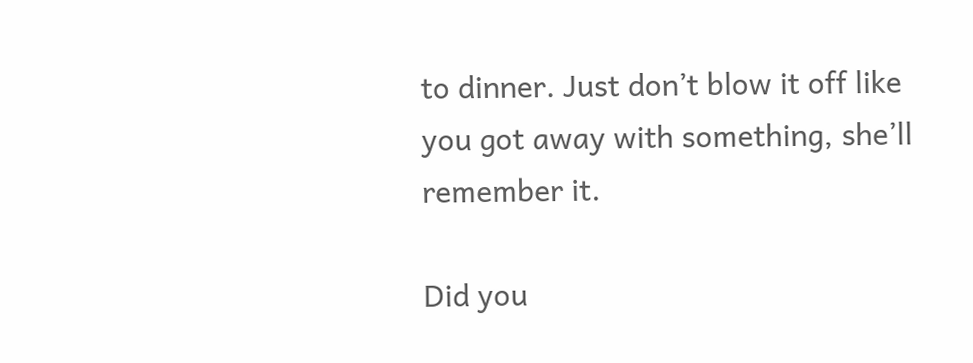to dinner. Just don’t blow it off like you got away with something, she’ll remember it.

Did you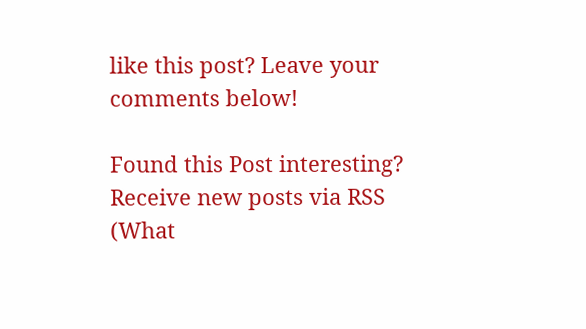like this post? Leave your comments below!

Found this Post interesting? Receive new posts via RSS (What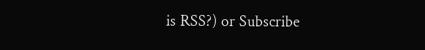is RSS?) or Subscribe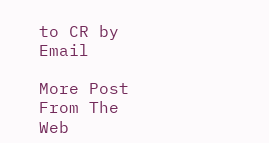to CR by Email

More Post From The Web